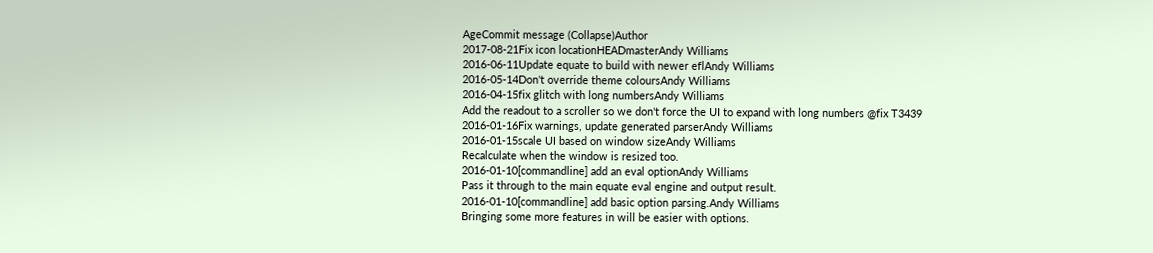AgeCommit message (Collapse)Author
2017-08-21Fix icon locationHEADmasterAndy Williams
2016-06-11Update equate to build with newer eflAndy Williams
2016-05-14Don't override theme coloursAndy Williams
2016-04-15fix glitch with long numbersAndy Williams
Add the readout to a scroller so we don't force the UI to expand with long numbers @fix T3439
2016-01-16Fix warnings, update generated parserAndy Williams
2016-01-15scale UI based on window sizeAndy Williams
Recalculate when the window is resized too.
2016-01-10[commandline] add an eval optionAndy Williams
Pass it through to the main equate eval engine and output result.
2016-01-10[commandline] add basic option parsing.Andy Williams
Bringing some more features in will be easier with options.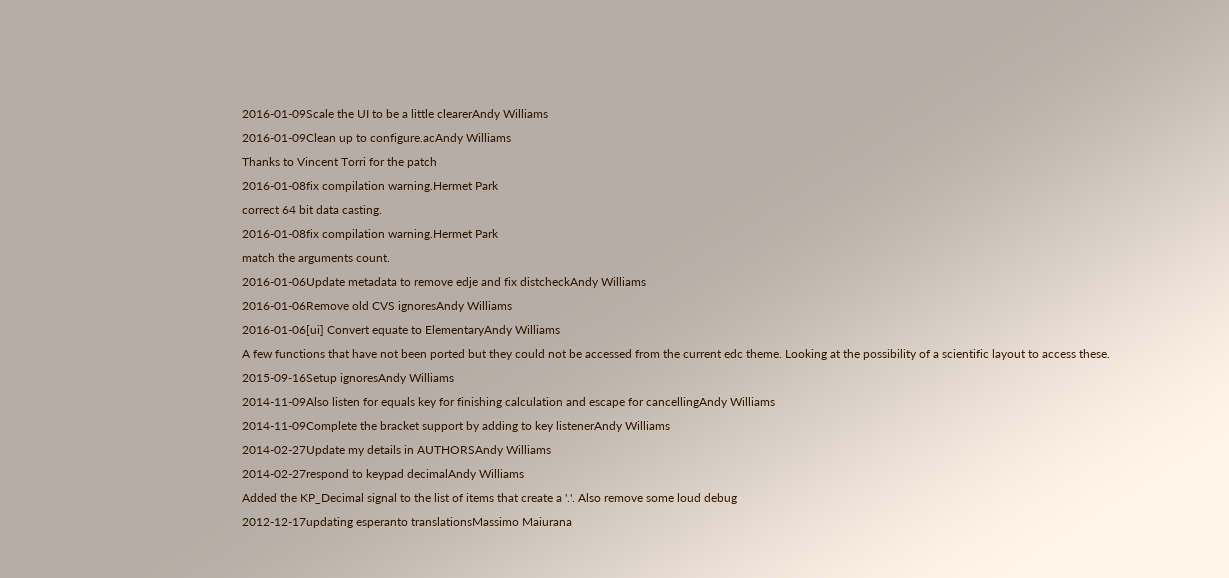2016-01-09Scale the UI to be a little clearerAndy Williams
2016-01-09Clean up to configure.acAndy Williams
Thanks to Vincent Torri for the patch
2016-01-08fix compilation warning.Hermet Park
correct 64 bit data casting.
2016-01-08fix compilation warning.Hermet Park
match the arguments count.
2016-01-06Update metadata to remove edje and fix distcheckAndy Williams
2016-01-06Remove old CVS ignoresAndy Williams
2016-01-06[ui] Convert equate to ElementaryAndy Williams
A few functions that have not been ported but they could not be accessed from the current edc theme. Looking at the possibility of a scientific layout to access these.
2015-09-16Setup ignoresAndy Williams
2014-11-09Also listen for equals key for finishing calculation and escape for cancellingAndy Williams
2014-11-09Complete the bracket support by adding to key listenerAndy Williams
2014-02-27Update my details in AUTHORSAndy Williams
2014-02-27respond to keypad decimalAndy Williams
Added the KP_Decimal signal to the list of items that create a '.'. Also remove some loud debug
2012-12-17updating esperanto translationsMassimo Maiurana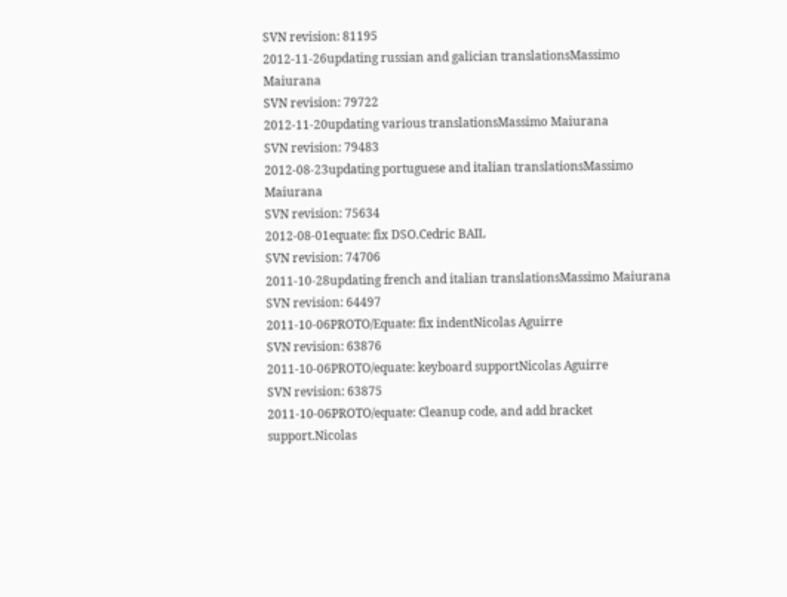SVN revision: 81195
2012-11-26updating russian and galician translationsMassimo Maiurana
SVN revision: 79722
2012-11-20updating various translationsMassimo Maiurana
SVN revision: 79483
2012-08-23updating portuguese and italian translationsMassimo Maiurana
SVN revision: 75634
2012-08-01equate: fix DSO.Cedric BAIL
SVN revision: 74706
2011-10-28updating french and italian translationsMassimo Maiurana
SVN revision: 64497
2011-10-06PROTO/Equate: fix indentNicolas Aguirre
SVN revision: 63876
2011-10-06PROTO/equate: keyboard supportNicolas Aguirre
SVN revision: 63875
2011-10-06PROTO/equate: Cleanup code, and add bracket support.Nicolas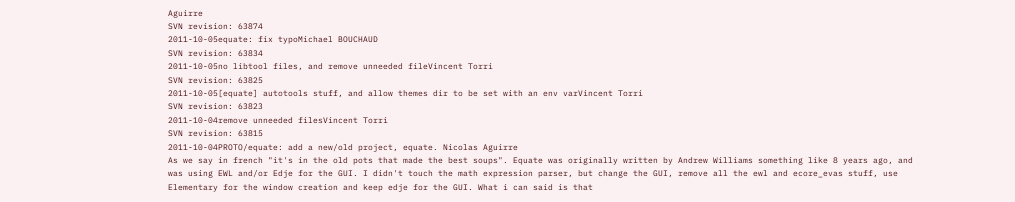Aguirre
SVN revision: 63874
2011-10-05equate: fix typoMichael BOUCHAUD
SVN revision: 63834
2011-10-05no libtool files, and remove unneeded fileVincent Torri
SVN revision: 63825
2011-10-05[equate] autotools stuff, and allow themes dir to be set with an env varVincent Torri
SVN revision: 63823
2011-10-04remove unneeded filesVincent Torri
SVN revision: 63815
2011-10-04PROTO/equate: add a new/old project, equate. Nicolas Aguirre
As we say in french "it's in the old pots that made the best soups". Equate was originally written by Andrew Williams something like 8 years ago, and was using EWL and/or Edje for the GUI. I didn't touch the math expression parser, but change the GUI, remove all the ewl and ecore_evas stuff, use Elementary for the window creation and keep edje for the GUI. What i can said is that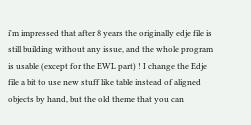i'm impressed that after 8 years the originally edje file is still building without any issue, and the whole program is usable (except for the EWL part) ! I change the Edje file a bit to use new stuff like table instead of aligned objects by hand, but the old theme that you can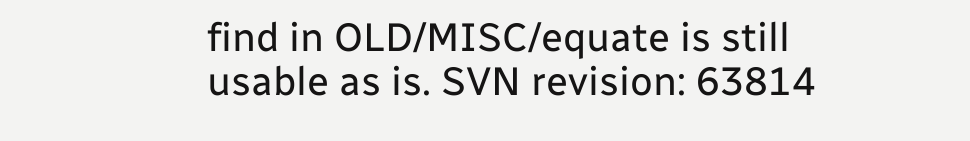find in OLD/MISC/equate is still usable as is. SVN revision: 63814